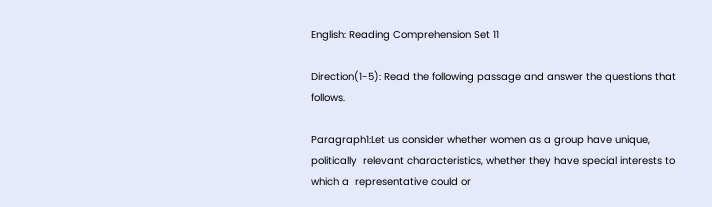English: Reading Comprehension Set 11

Direction(1-5): Read the following passage and answer the questions that follows.

Paragraph1:Let us consider whether women as a group have unique, politically  relevant characteristics, whether they have special interests to which a  representative could or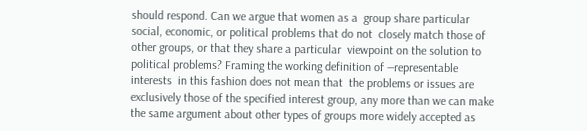should respond. Can we argue that women as a  group share particular social, economic, or political problems that do not  closely match those of other groups, or that they share a particular  viewpoint on the solution to political problems? Framing the working definition of ―representable interests  in this fashion does not mean that  the problems or issues are exclusively those of the specified interest group, any more than we can make the same argument about other types of groups more widely accepted as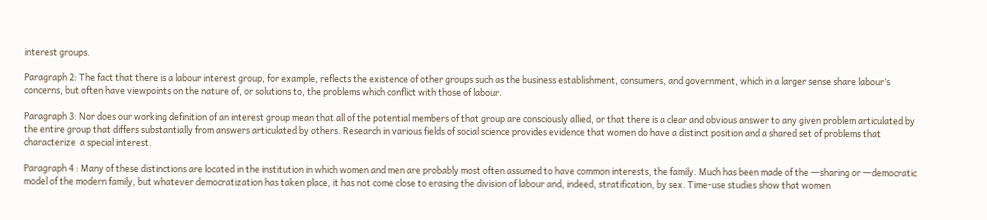interest groups.

Paragraph 2: The fact that there is a labour interest group, for example, reflects the existence of other groups such as the business establishment, consumers, and government, which in a larger sense share labour‘s concerns, but often have viewpoints on the nature of, or solutions to, the problems which conflict with those of labour.

Paragraph 3: Nor does our working definition of an interest group mean that all of the potential members of that group are consciously allied, or that there is a clear and obvious answer to any given problem articulated by the entire group that differs substantially from answers articulated by others. Research in various fields of social science provides evidence that women do have a distinct position and a shared set of problems that characterize  a special interest.

Paragraph 4 : Many of these distinctions are located in the institution in which women and men are probably most often assumed to have common interests, the family. Much has been made of the ―sharing or ―democratic  model of the modern family, but whatever democratization has taken place, it has not come close to erasing the division of labour and, indeed, stratification, by sex. Time-use studies show that women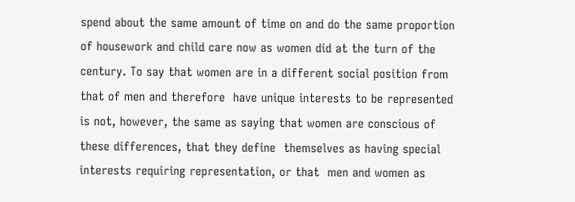spend about the same amount of time on and do the same proportion of housework and child care now as women did at the turn of the century. To say that women are in a different social position from that of men and therefore  have unique interests to be represented is not, however, the same as saying that women are conscious of these differences, that they define  themselves as having special interests requiring representation, or that  men and women as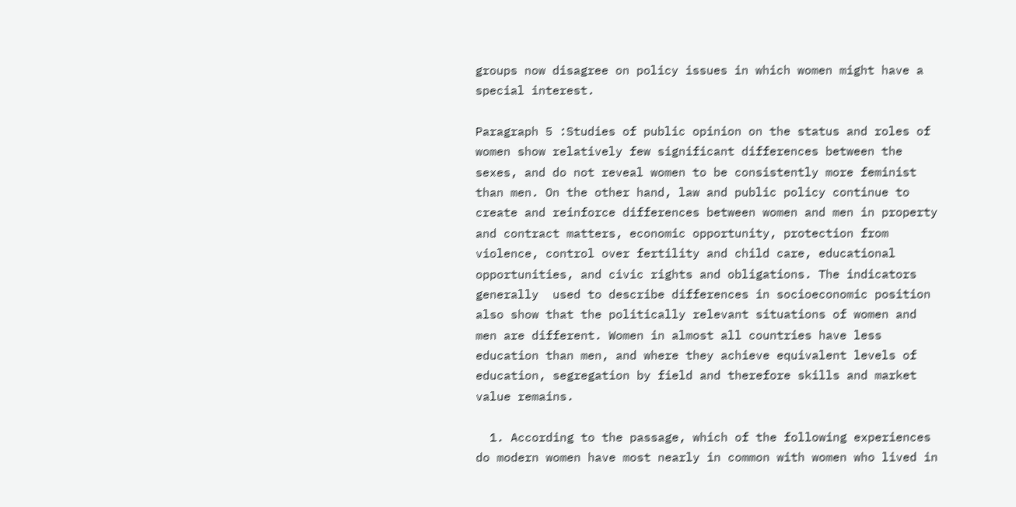groups now disagree on policy issues in which women might have a special interest.

Paragraph 5 :Studies of public opinion on the status and roles of women show relatively few significant differences between the sexes, and do not reveal women to be consistently more feminist than men. On the other hand, law and public policy continue to create and reinforce differences between women and men in property and contract matters, economic opportunity, protection from violence, control over fertility and child care, educational opportunities, and civic rights and obligations. The indicators generally  used to describe differences in socioeconomic position also show that the politically relevant situations of women and men are different. Women in almost all countries have less education than men, and where they achieve equivalent levels of education, segregation by field and therefore skills and market value remains.

  1. According to the passage, which of the following experiences do modern women have most nearly in common with women who lived in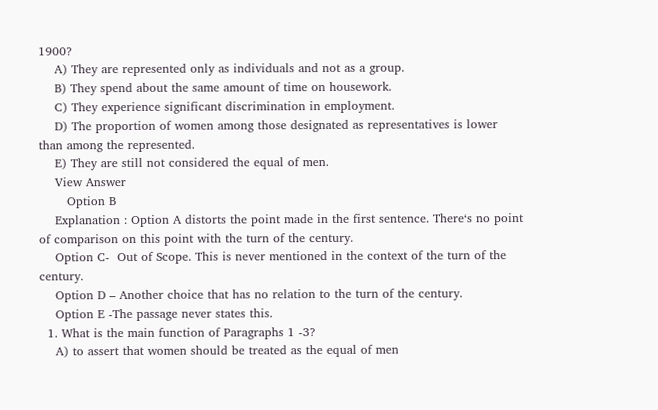1900?
    A) They are represented only as individuals and not as a group.
    B) They spend about the same amount of time on housework.
    C) They experience significant discrimination in employment.
    D) The proportion of women among those designated as representatives is lower than among the represented.
    E) They are still not considered the equal of men.
    View Answer
       Option B
    Explanation : Option A distorts the point made in the first sentence. There‘s no point of comparison on this point with the turn of the century.
    Option C-  Out of Scope. This is never mentioned in the context of the turn of the century.
    Option D – Another choice that has no relation to the turn of the century.
    Option E -The passage never states this.
  1. What is the main function of Paragraphs 1 -3?
    A) to assert that women should be treated as the equal of men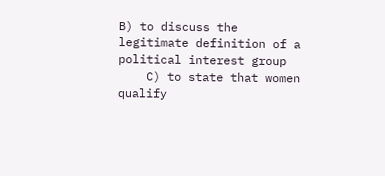B) to discuss the legitimate definition of a political interest group
    C) to state that women qualify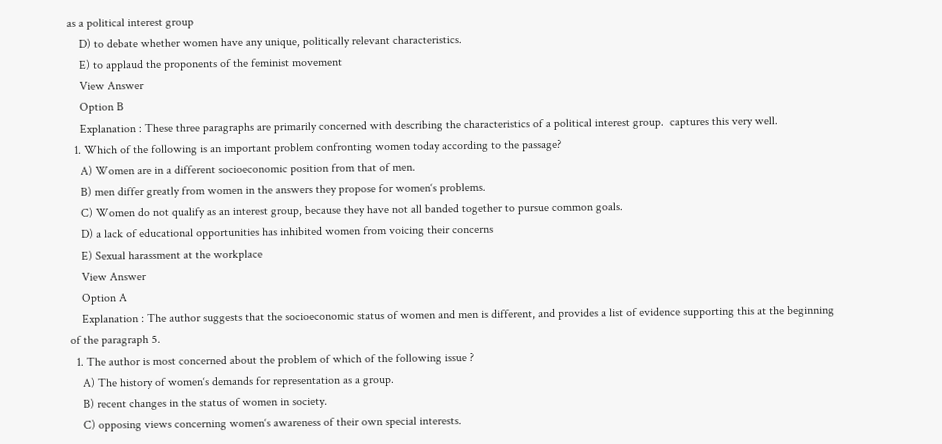as a political interest group
    D) to debate whether women have any unique, politically relevant characteristics.
    E) to applaud the proponents of the feminist movement
    View Answer
    Option B
    Explanation : These three paragraphs are primarily concerned with describing the characteristics of a political interest group.  captures this very well.
  1. Which of the following is an important problem confronting women today according to the passage?
    A) Women are in a different socioeconomic position from that of men.
    B) men differ greatly from women in the answers they propose for women‘s problems.
    C) Women do not qualify as an interest group, because they have not all banded together to pursue common goals.
    D) a lack of educational opportunities has inhibited women from voicing their concerns
    E) Sexual harassment at the workplace
    View Answer
    Option A
    Explanation : The author suggests that the socioeconomic status of women and men is different, and provides a list of evidence supporting this at the beginning of the paragraph 5.
  1. The author is most concerned about the problem of which of the following issue ?
    A) The history of women‘s demands for representation as a group.
    B) recent changes in the status of women in society.
    C) opposing views concerning women‘s awareness of their own special interests.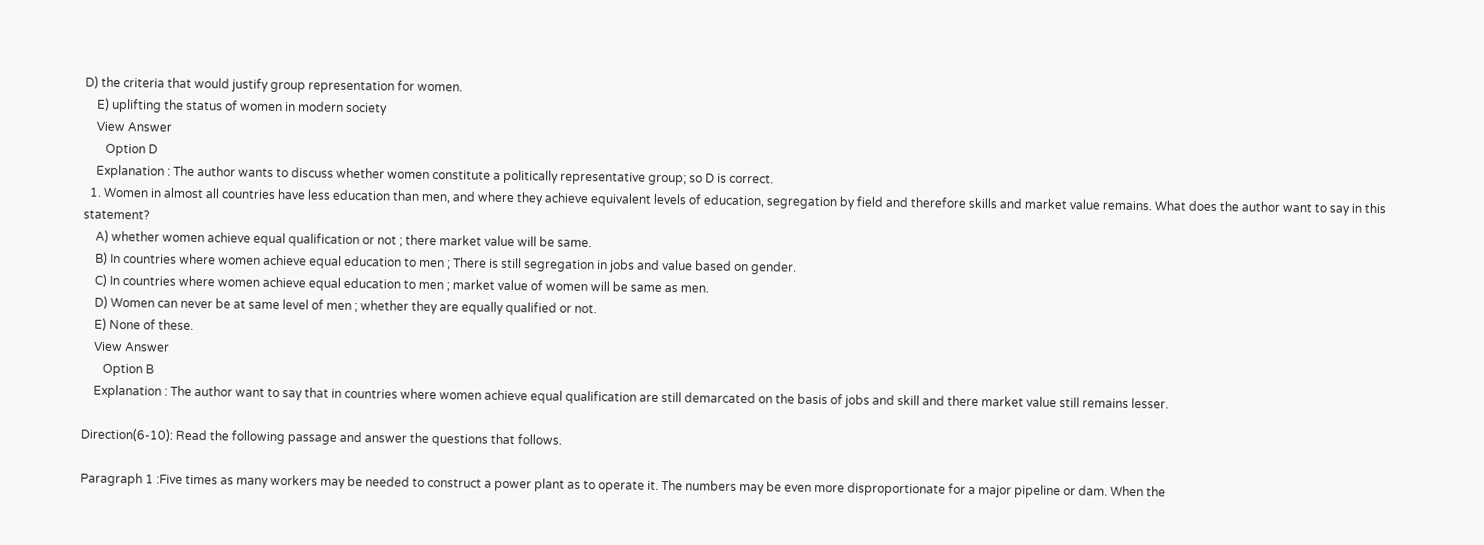D) the criteria that would justify group representation for women.
    E) uplifting the status of women in modern society
    View Answer
       Option D
    Explanation : The author wants to discuss whether women constitute a politically representative group; so D is correct.
  1. Women in almost all countries have less education than men, and where they achieve equivalent levels of education, segregation by field and therefore skills and market value remains. What does the author want to say in this statement?
    A) whether women achieve equal qualification or not ; there market value will be same.
    B) In countries where women achieve equal education to men ; There is still segregation in jobs and value based on gender.
    C) In countries where women achieve equal education to men ; market value of women will be same as men.
    D) Women can never be at same level of men ; whether they are equally qualified or not.
    E) None of these.
    View Answer
       Option B
    Explanation : The author want to say that in countries where women achieve equal qualification are still demarcated on the basis of jobs and skill and there market value still remains lesser.

Direction(6-10): Read the following passage and answer the questions that follows.

Paragraph 1 :Five times as many workers may be needed to construct a power plant as to operate it. The numbers may be even more disproportionate for a major pipeline or dam. When the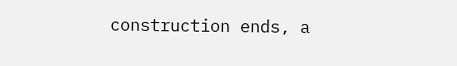construction ends, a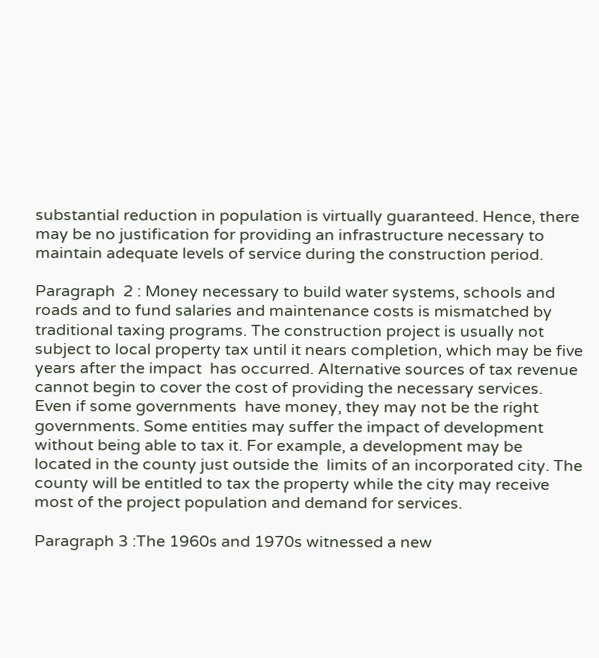substantial reduction in population is virtually guaranteed. Hence, there may be no justification for providing an infrastructure necessary to maintain adequate levels of service during the construction period.

Paragraph  2 : Money necessary to build water systems, schools and roads and to fund salaries and maintenance costs is mismatched by traditional taxing programs. The construction project is usually not subject to local property tax until it nears completion, which may be five years after the impact  has occurred. Alternative sources of tax revenue cannot begin to cover the cost of providing the necessary services. Even if some governments  have money, they may not be the right governments. Some entities may suffer the impact of development without being able to tax it. For example, a development may be located in the county just outside the  limits of an incorporated city. The county will be entitled to tax the property while the city may receive most of the project population and demand for services.

Paragraph 3 :The 1960s and 1970s witnessed a new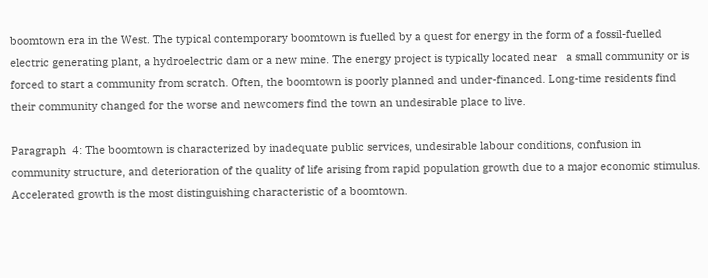boomtown era in the West. The typical contemporary boomtown is fuelled by a quest for energy in the form of a fossil-fuelled electric generating plant, a hydroelectric dam or a new mine. The energy project is typically located near   a small community or is forced to start a community from scratch. Often, the boomtown is poorly planned and under-financed. Long-time residents find their community changed for the worse and newcomers find the town an undesirable place to live.

Paragraph  4: The boomtown is characterized by inadequate public services, undesirable labour conditions, confusion in community structure, and deterioration of the quality of life arising from rapid population growth due to a major economic stimulus. Accelerated growth is the most distinguishing characteristic of a boomtown.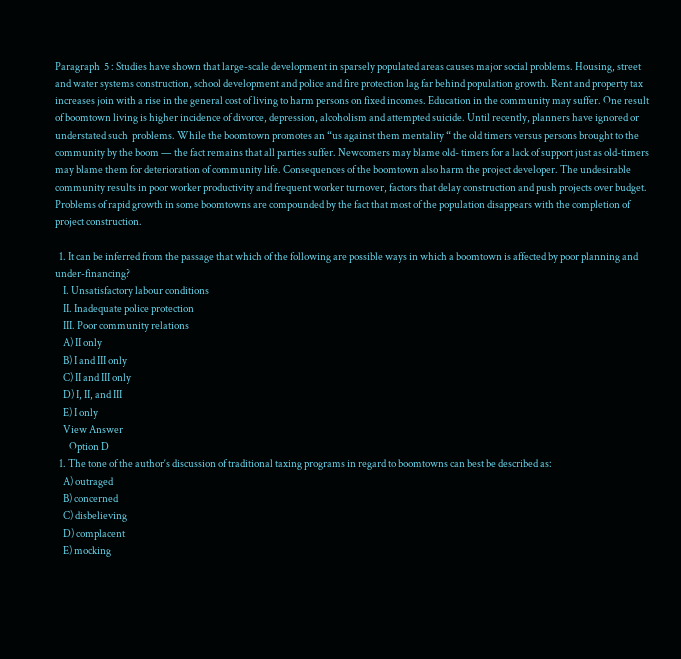Paragraph  5 : Studies have shown that large-scale development in sparsely populated areas causes major social problems. Housing, street and water systems construction, school development and police and fire protection lag far behind population growth. Rent and property tax increases join with a rise in the general cost of living to harm persons on fixed incomes. Education in the community may suffer. One result of boomtown living is higher incidence of divorce, depression, alcoholism and attempted suicide. Until recently, planners have ignored or understated such  problems. While the boomtown promotes an “us against them mentality “ the old timers versus persons brought to the community by the boom — the fact remains that all parties suffer. Newcomers may blame old- timers for a lack of support just as old-timers may blame them for deterioration of community life. Consequences of the boomtown also harm the project developer. The undesirable community results in poor worker productivity and frequent worker turnover, factors that delay construction and push projects over budget. Problems of rapid growth in some boomtowns are compounded by the fact that most of the population disappears with the completion of project construction.

  1. It can be inferred from the passage that which of the following are possible ways in which a boomtown is affected by poor planning and under-financing?
    I. Unsatisfactory labour conditions
    II. Inadequate police protection
    III. Poor community relations
    A) II only
    B) I and III only
    C) II and III only
    D) I, II, and III
    E) I only
    View Answer
       Option D
  1. The tone of the author‘s discussion of traditional taxing programs in regard to boomtowns can best be described as:
    A) outraged
    B) concerned
    C) disbelieving
    D) complacent
    E) mocking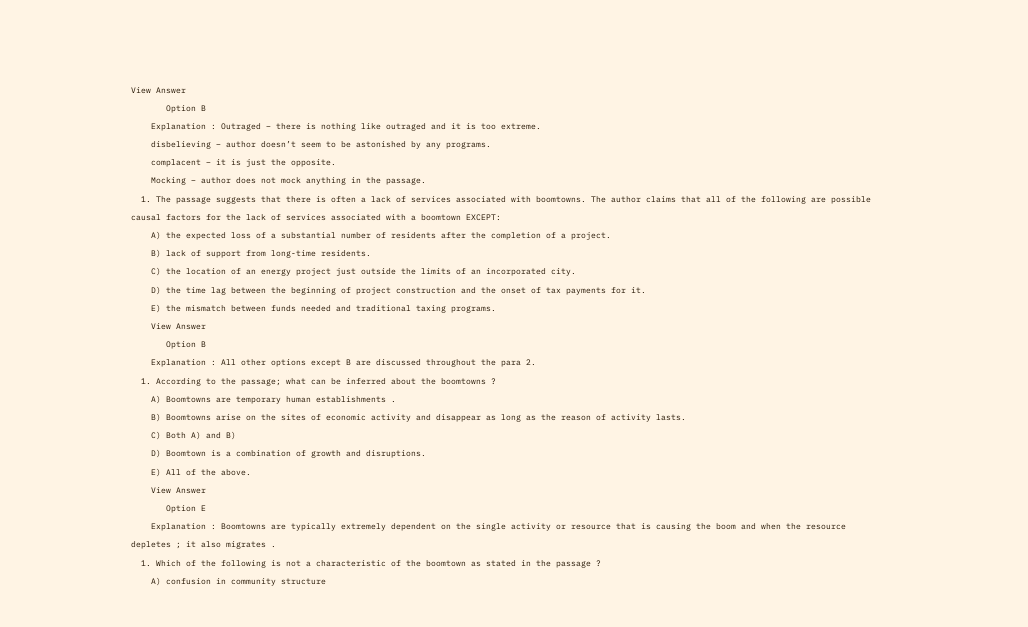View Answer
       Option B
    Explanation : Outraged – there is nothing like outraged and it is too extreme.
    disbelieving – author doesn’t seem to be astonished by any programs.
    complacent – it is just the opposite.
    Mocking – author does not mock anything in the passage.
  1. The passage suggests that there is often a lack of services associated with boomtowns. The author claims that all of the following are possible causal factors for the lack of services associated with a boomtown EXCEPT:
    A) the expected loss of a substantial number of residents after the completion of a project.
    B) lack of support from long-time residents.
    C) the location of an energy project just outside the limits of an incorporated city.
    D) the time lag between the beginning of project construction and the onset of tax payments for it.
    E) the mismatch between funds needed and traditional taxing programs.
    View Answer
       Option B
    Explanation : All other options except B are discussed throughout the para 2.
  1. According to the passage; what can be inferred about the boomtowns ?
    A) Boomtowns are temporary human establishments .
    B) Boomtowns arise on the sites of economic activity and disappear as long as the reason of activity lasts.
    C) Both A) and B)
    D) Boomtown is a combination of growth and disruptions.
    E) All of the above.
    View Answer
       Option E
    Explanation : Boomtowns are typically extremely dependent on the single activity or resource that is causing the boom and when the resource depletes ; it also migrates .
  1. Which of the following is not a characteristic of the boomtown as stated in the passage ?
    A) confusion in community structure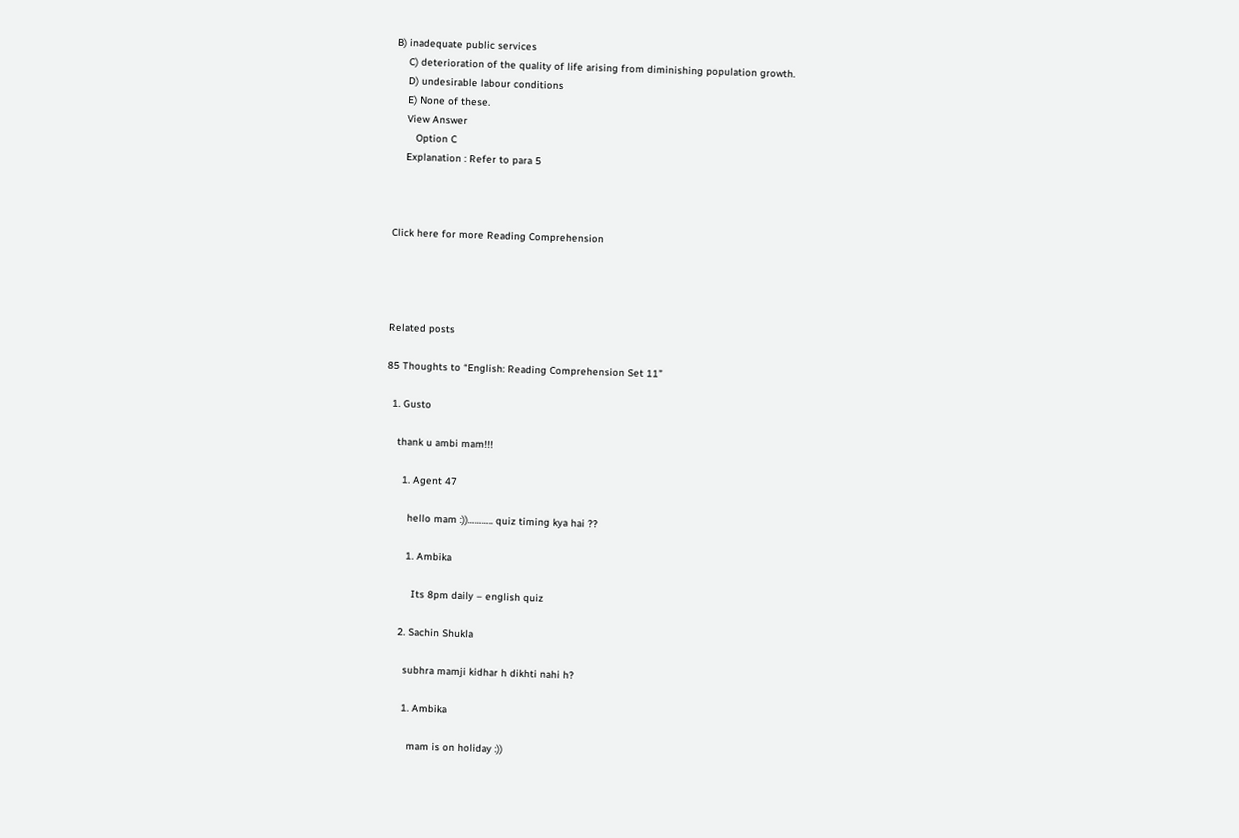B) inadequate public services
    C) deterioration of the quality of life arising from diminishing population growth.
    D) undesirable labour conditions
    E) None of these.
    View Answer
       Option C
    Explanation : Refer to para 5



Click here for more Reading Comprehension




Related posts

85 Thoughts to “English: Reading Comprehension Set 11”

  1. Gusto

    thank u ambi mam!!!

      1. Agent 47

        hello mam :))……….. quiz timing kya hai ??

        1. Ambika

          Its 8pm daily – english quiz

      2. Sachin Shukla

        subhra mamji kidhar h dikhti nahi h?

        1. Ambika

          mam is on holiday :))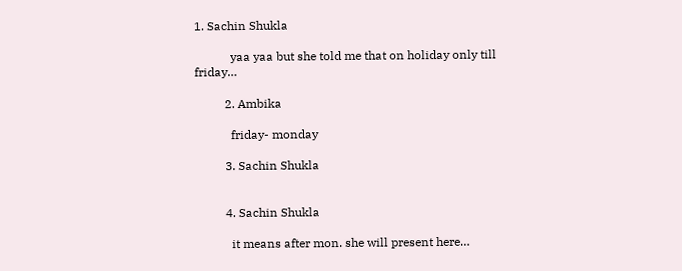1. Sachin Shukla

            yaa yaa but she told me that on holiday only till friday…

          2. Ambika

            friday- monday

          3. Sachin Shukla


          4. Sachin Shukla

            it means after mon. she will present here…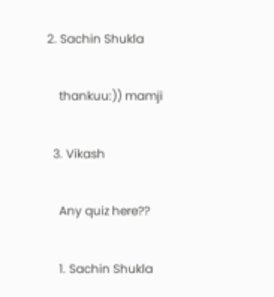2. Sachin Shukla

    thankuu:)) mamji

  3. Vikash

    Any quiz here??

    1. Sachin Shukla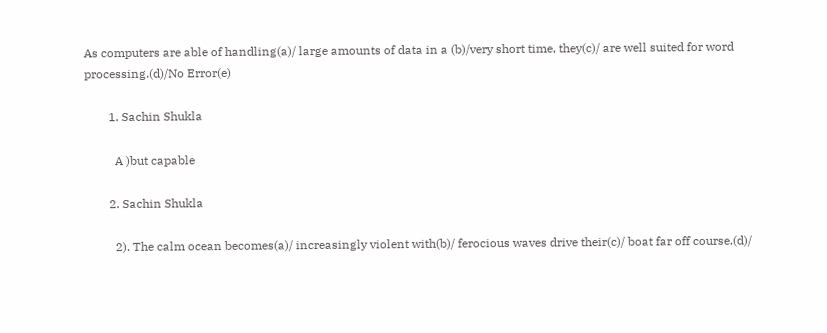As computers are able of handling(a)/ large amounts of data in a (b)/very short time, they(c)/ are well suited for word processing.(d)/No Error(e)

        1. Sachin Shukla

          A )but capable

        2. Sachin Shukla

          2). The calm ocean becomes(a)/ increasingly violent with(b)/ ferocious waves drive their(c)/ boat far off course.(d)/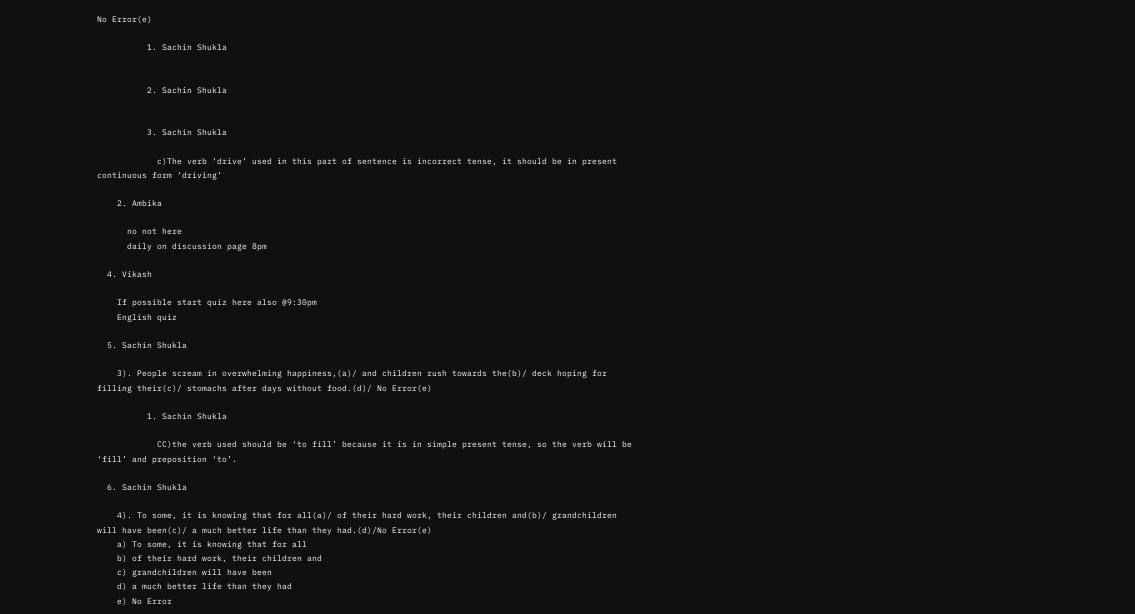No Error(e)

          1. Sachin Shukla


          2. Sachin Shukla


          3. Sachin Shukla

            c)The verb ‘drive’ used in this part of sentence is incorrect tense, it should be in present continuous form ‘driving’

    2. Ambika

      no not here
      daily on discussion page 8pm

  4. Vikash

    If possible start quiz here also @9:30pm
    English quiz

  5. Sachin Shukla

    3). People scream in overwhelming happiness,(a)/ and children rush towards the(b)/ deck hoping for filling their(c)/ stomachs after days without food.(d)/ No Error(e)

          1. Sachin Shukla

            CC)the verb used should be ‘to fill’ because it is in simple present tense, so the verb will be ‘fill’ and preposition ‘to’.

  6. Sachin Shukla

    4). To some, it is knowing that for all(a)/ of their hard work, their children and(b)/ grandchildren will have been(c)/ a much better life than they had.(d)/No Error(e)
    a) To some, it is knowing that for all
    b) of their hard work, their children and
    c) grandchildren will have been
    d) a much better life than they had
    e) No Error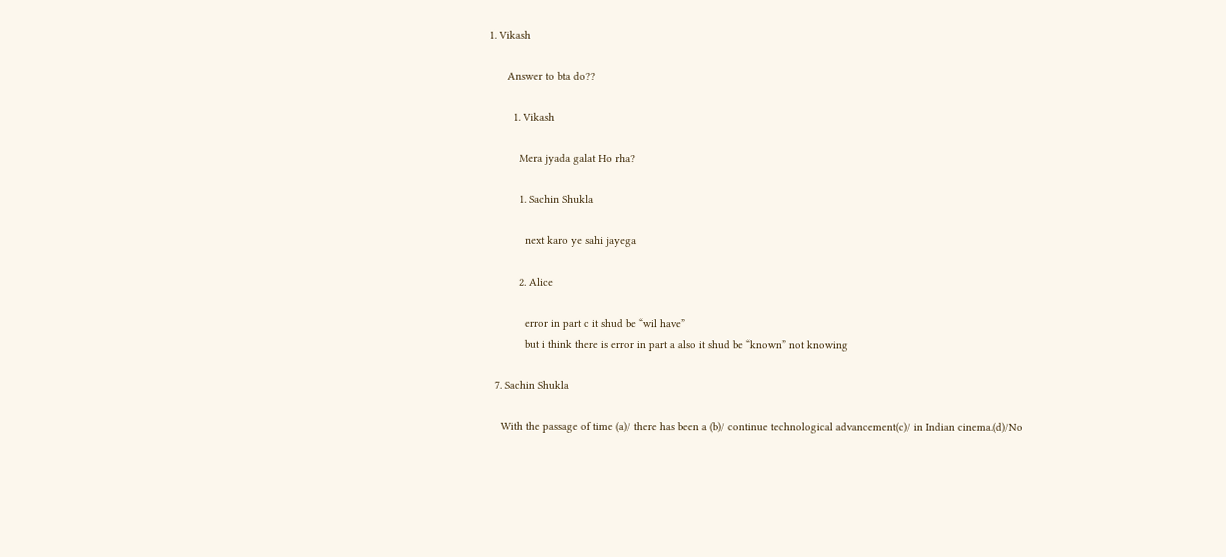1. Vikash

      Answer to bta do??

        1. Vikash

          Mera jyada galat Ho rha?

          1. Sachin Shukla

            next karo ye sahi jayega

          2. Alice

            error in part c it shud be “wil have”
            but i think there is error in part a also it shud be “known” not knowing

  7. Sachin Shukla

    With the passage of time (a)/ there has been a (b)/ continue technological advancement(c)/ in Indian cinema.(d)/No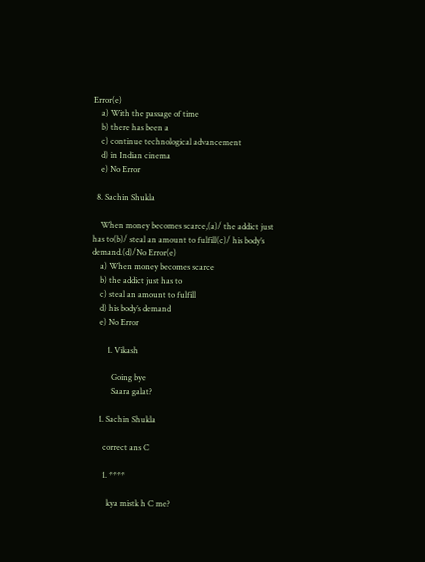Error(e)
    a) With the passage of time
    b) there has been a
    c) continue technological advancement
    d) in Indian cinema
    e) No Error

  8. Sachin Shukla

    When money becomes scarce,(a)/ the addict just has to(b)/ steal an amount to fulfill(c)/ his body’s demand.(d)/No Error(e)
    a) When money becomes scarce
    b) the addict just has to
    c) steal an amount to fulfill
    d) his body’s demand
    e) No Error

        1. Vikash

          Going bye
          Saara galat?

    1. Sachin Shukla

      correct ans C

      1. ****

        kya mistk h C me?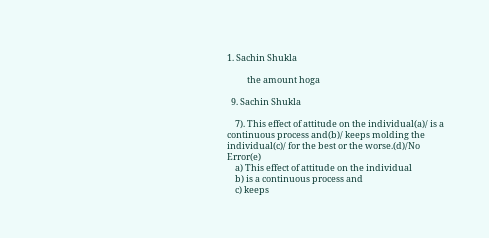1. Sachin Shukla

          the amount hoga

  9. Sachin Shukla

    7). This effect of attitude on the individual(a)/ is a continuous process and(b)/ keeps molding the individual(c)/ for the best or the worse.(d)/No Error(e)
    a) This effect of attitude on the individual
    b) is a continuous process and
    c) keeps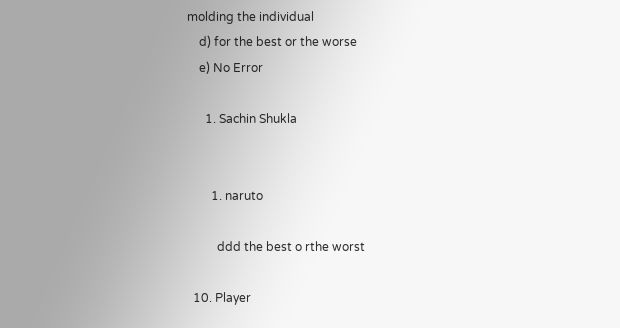molding the individual
    d) for the best or the worse
    e) No Error

      1. Sachin Shukla


        1. naruto

          ddd the best o rthe worst

  10. Player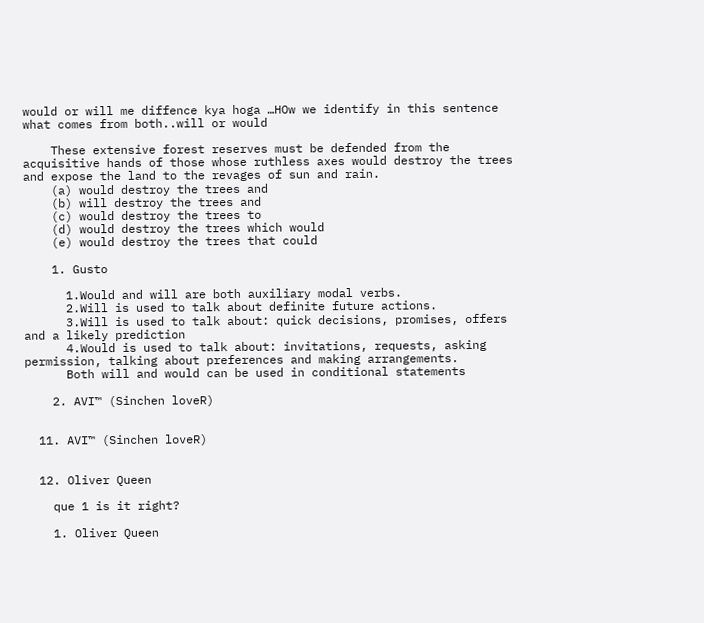would or will me diffence kya hoga …HOw we identify in this sentence what comes from both..will or would

    These extensive forest reserves must be defended from the acquisitive hands of those whose ruthless axes would destroy the trees and expose the land to the revages of sun and rain.
    (a) would destroy the trees and
    (b) will destroy the trees and
    (c) would destroy the trees to
    (d) would destroy the trees which would
    (e) would destroy the trees that could

    1. Gusto

      1.Would and will are both auxiliary modal verbs.
      2.Will is used to talk about definite future actions.
      3.Will is used to talk about: quick decisions, promises, offers and a likely prediction
      4.Would is used to talk about: invitations, requests, asking permission, talking about preferences and making arrangements.
      Both will and would can be used in conditional statements

    2. AVI™ (Sinchen loveR)


  11. AVI™ (Sinchen loveR)


  12. Oliver Queen

    que 1 is it right?

    1. Oliver Queen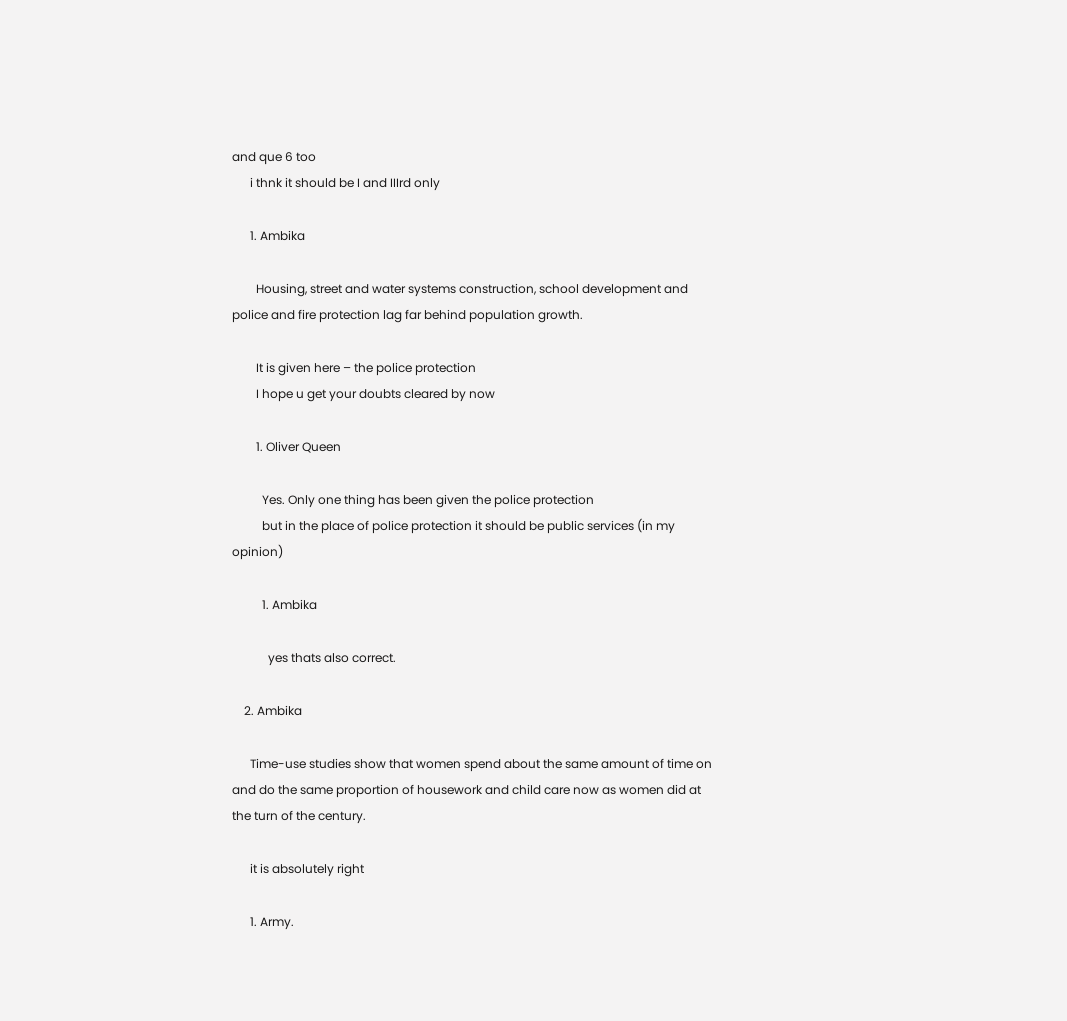and que 6 too
      i thnk it should be I and IIIrd only

      1. Ambika

        Housing, street and water systems construction, school development and police and fire protection lag far behind population growth.

        It is given here – the police protection
        I hope u get your doubts cleared by now

        1. Oliver Queen

          Yes. Only one thing has been given the police protection
          but in the place of police protection it should be public services (in my opinion)

          1. Ambika

            yes thats also correct.

    2. Ambika

      Time-use studies show that women spend about the same amount of time on and do the same proportion of housework and child care now as women did at the turn of the century.

      it is absolutely right

      1. Army.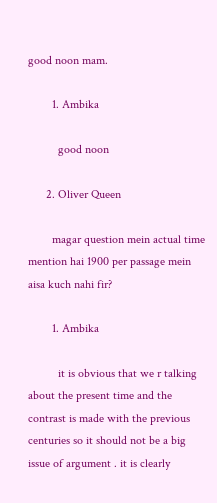good noon mam.

        1. Ambika

          good noon

      2. Oliver Queen

        magar question mein actual time mention hai 1900 per passage mein aisa kuch nahi fir?

        1. Ambika

          it is obvious that we r talking about the present time and the contrast is made with the previous centuries so it should not be a big issue of argument . it is clearly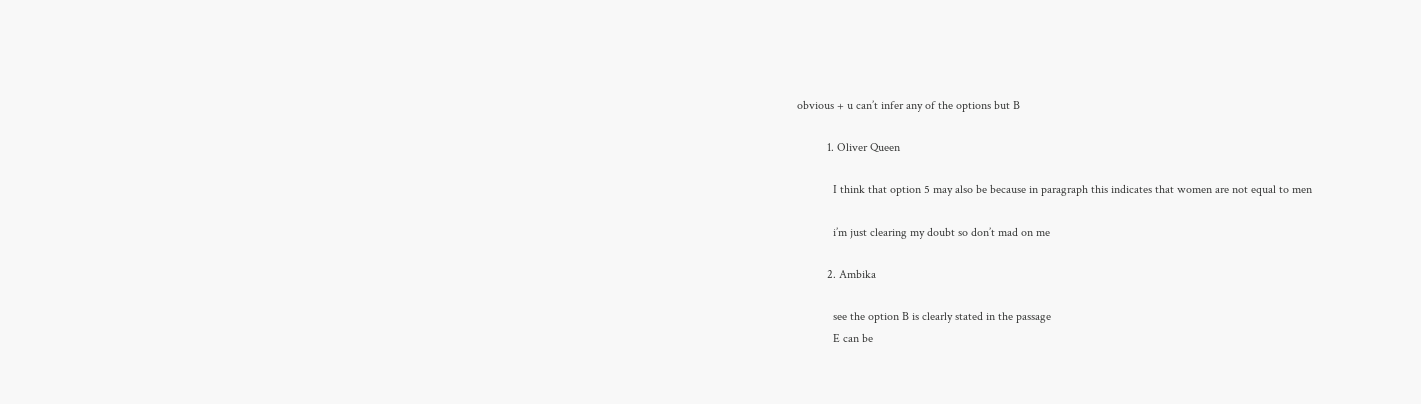obvious + u can’t infer any of the options but B

          1. Oliver Queen

            I think that option 5 may also be because in paragraph this indicates that women are not equal to men

            i’m just clearing my doubt so don’t mad on me

          2. Ambika

            see the option B is clearly stated in the passage
            E can be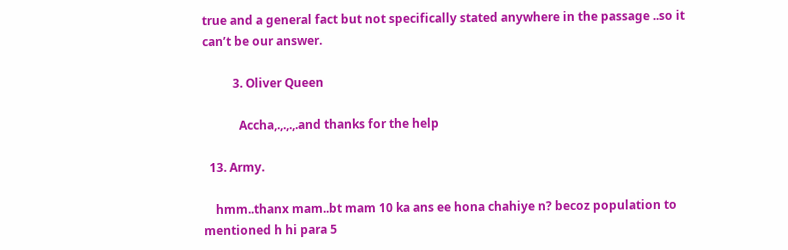true and a general fact but not specifically stated anywhere in the passage ..so it can’t be our answer.

          3. Oliver Queen

            Accha,.,.,.,.and thanks for the help

  13. Army.

    hmm..thanx mam..bt mam 10 ka ans ee hona chahiye n? becoz population to mentioned h hi para 5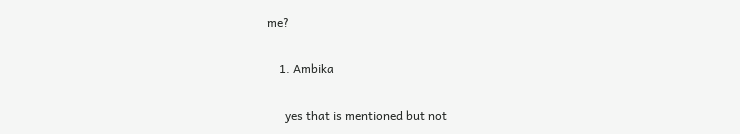me?

    1. Ambika

      yes that is mentioned but not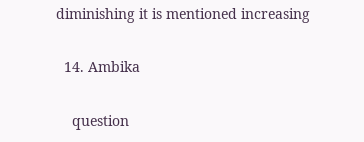diminishing it is mentioned increasing

  14. Ambika

    question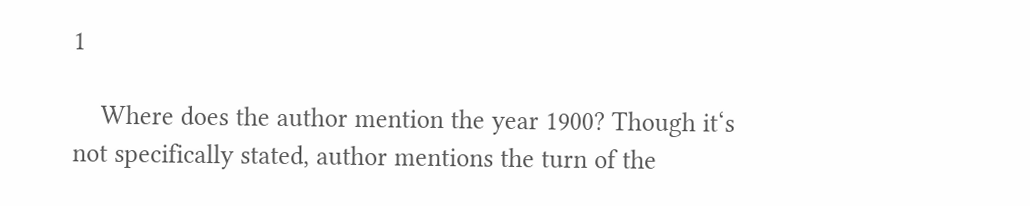1

    Where does the author mention the year 1900? Though it‘s not specifically stated, author mentions the turn of the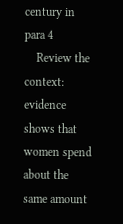century in para 4
    Review the context: evidence shows that women spend about the same amount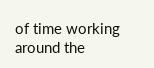of time working around the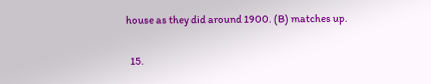house as they did around 1900. (B) matches up.

  15.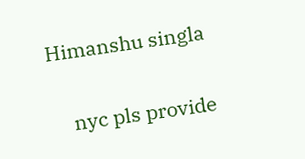Himanshu singla

    nyc pls provide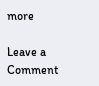more

Leave a Comment